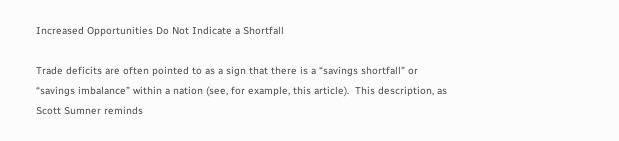Increased Opportunities Do Not Indicate a Shortfall

Trade deficits are often pointed to as a sign that there is a “savings shortfall” or “savings imbalance” within a nation (see, for example, this article).  This description, as Scott Sumner reminds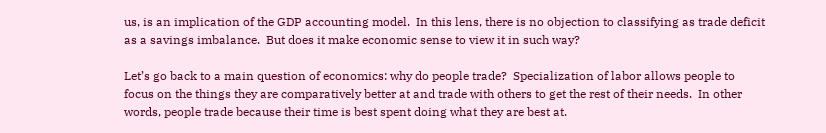us, is an implication of the GDP accounting model.  In this lens, there is no objection to classifying as trade deficit as a savings imbalance.  But does it make economic sense to view it in such way?

Let’s go back to a main question of economics: why do people trade?  Specialization of labor allows people to focus on the things they are comparatively better at and trade with others to get the rest of their needs.  In other words, people trade because their time is best spent doing what they are best at.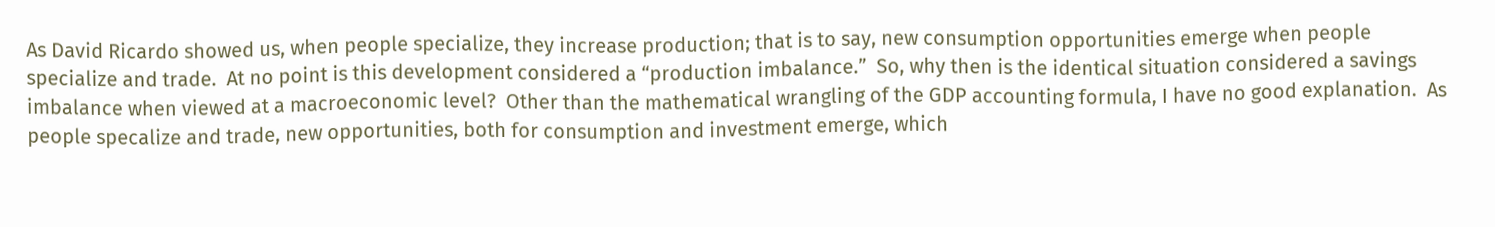As David Ricardo showed us, when people specialize, they increase production; that is to say, new consumption opportunities emerge when people specialize and trade.  At no point is this development considered a “production imbalance.”  So, why then is the identical situation considered a savings imbalance when viewed at a macroeconomic level?  Other than the mathematical wrangling of the GDP accounting formula, I have no good explanation.  As people specalize and trade, new opportunities, both for consumption and investment emerge, which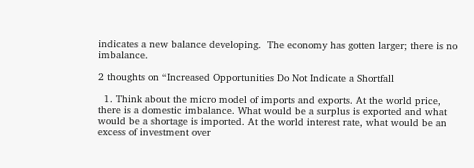indicates a new balance developing.  The economy has gotten larger; there is no imbalance.

2 thoughts on “Increased Opportunities Do Not Indicate a Shortfall

  1. Think about the micro model of imports and exports. At the world price, there is a domestic imbalance. What would be a surplus is exported and what would be a shortage is imported. At the world interest rate, what would be an excess of investment over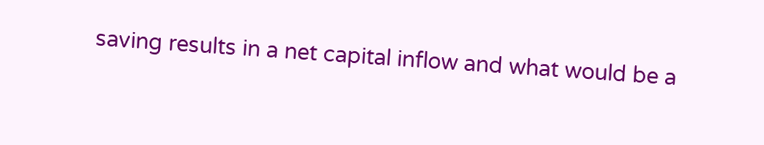saving results in a net capital inflow and what would be a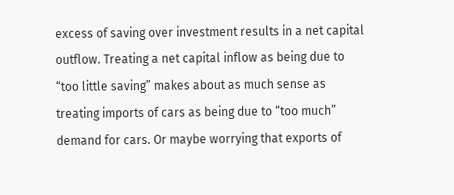excess of saving over investment results in a net capital outflow. Treating a net capital inflow as being due to “too little saving” makes about as much sense as treating imports of cars as being due to “too much” demand for cars. Or maybe worrying that exports of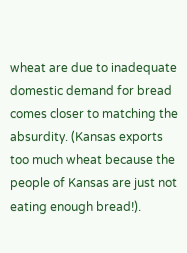wheat are due to inadequate domestic demand for bread comes closer to matching the absurdity. (Kansas exports too much wheat because the people of Kansas are just not eating enough bread!).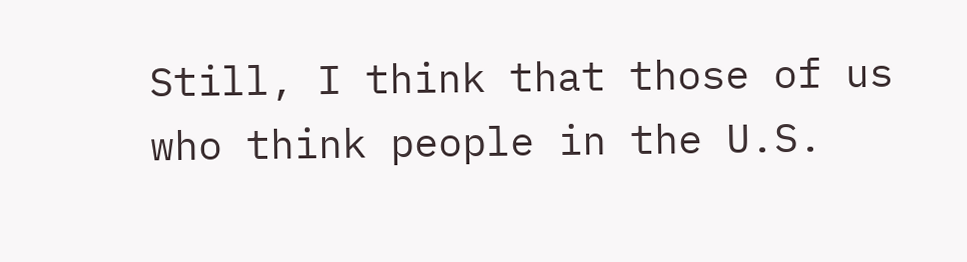Still, I think that those of us who think people in the U.S.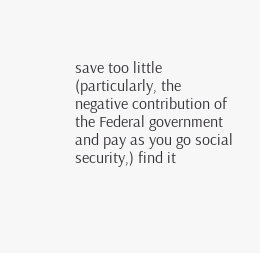save too little (particularly, the negative contribution of the Federal government and pay as you go social security,) find it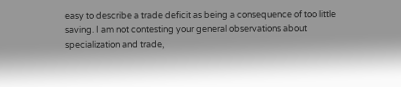easy to describe a trade deficit as being a consequence of too little saving. I am not contesting your general observations about specialization and trade,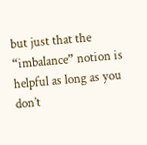but just that the “imbalance” notion is helpful as long as you don’t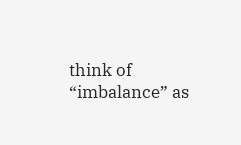think of “imbalance” as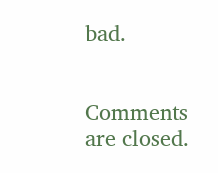bad.


Comments are closed.